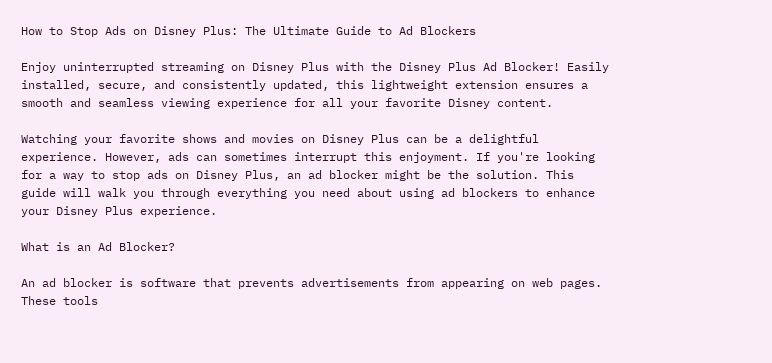How to Stop Ads on Disney Plus: The Ultimate Guide to Ad Blockers

Enjoy uninterrupted streaming on Disney Plus with the Disney Plus Ad Blocker! Easily installed, secure, and consistently updated, this lightweight extension ensures a smooth and seamless viewing experience for all your favorite Disney content.

Watching your favorite shows and movies on Disney Plus can be a delightful experience. However, ads can sometimes interrupt this enjoyment. If you're looking for a way to stop ads on Disney Plus, an ad blocker might be the solution. This guide will walk you through everything you need about using ad blockers to enhance your Disney Plus experience.

What is an Ad Blocker?

An ad blocker is software that prevents advertisements from appearing on web pages. These tools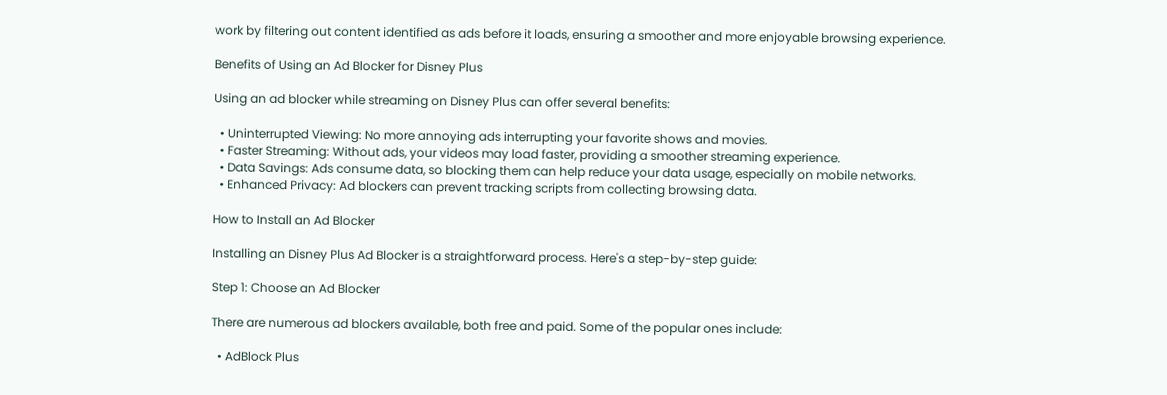work by filtering out content identified as ads before it loads, ensuring a smoother and more enjoyable browsing experience.

Benefits of Using an Ad Blocker for Disney Plus

Using an ad blocker while streaming on Disney Plus can offer several benefits:

  • Uninterrupted Viewing: No more annoying ads interrupting your favorite shows and movies.
  • Faster Streaming: Without ads, your videos may load faster, providing a smoother streaming experience.
  • Data Savings: Ads consume data, so blocking them can help reduce your data usage, especially on mobile networks.
  • Enhanced Privacy: Ad blockers can prevent tracking scripts from collecting browsing data.

How to Install an Ad Blocker

Installing an Disney Plus Ad Blocker is a straightforward process. Here's a step-by-step guide:

Step 1: Choose an Ad Blocker

There are numerous ad blockers available, both free and paid. Some of the popular ones include:

  • AdBlock Plus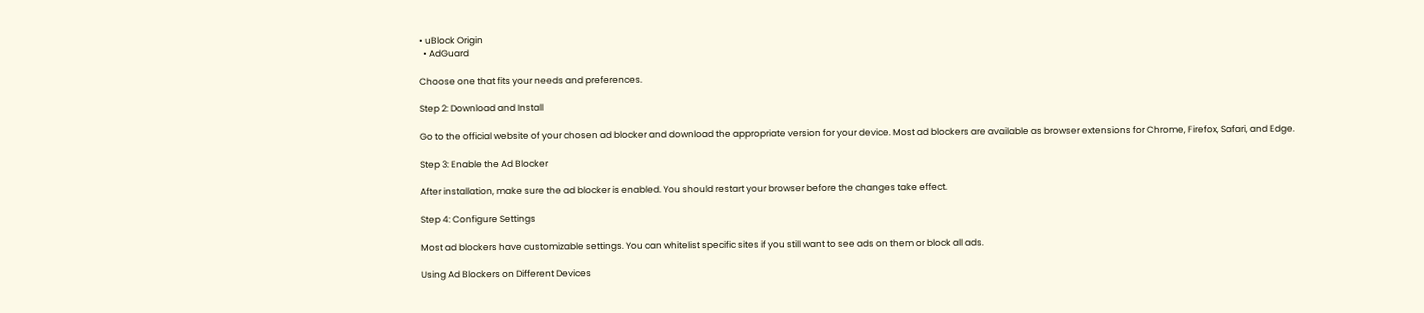• uBlock Origin
  • AdGuard

Choose one that fits your needs and preferences.

Step 2: Download and Install

Go to the official website of your chosen ad blocker and download the appropriate version for your device. Most ad blockers are available as browser extensions for Chrome, Firefox, Safari, and Edge.

Step 3: Enable the Ad Blocker

After installation, make sure the ad blocker is enabled. You should restart your browser before the changes take effect.

Step 4: Configure Settings

Most ad blockers have customizable settings. You can whitelist specific sites if you still want to see ads on them or block all ads.

Using Ad Blockers on Different Devices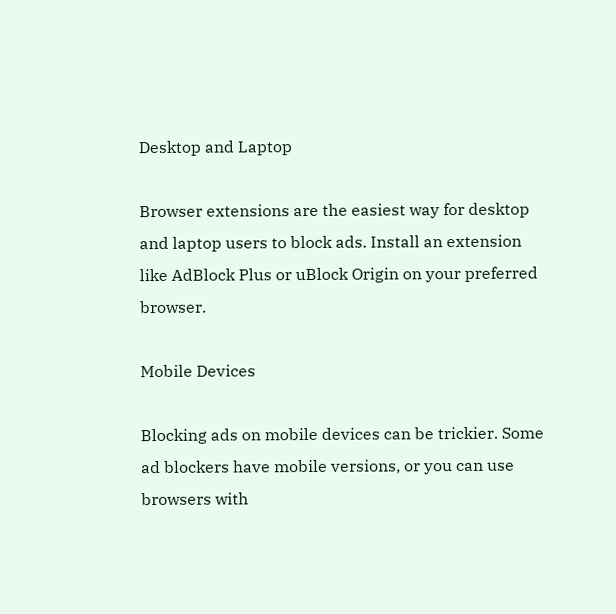Desktop and Laptop

Browser extensions are the easiest way for desktop and laptop users to block ads. Install an extension like AdBlock Plus or uBlock Origin on your preferred browser.

Mobile Devices

Blocking ads on mobile devices can be trickier. Some ad blockers have mobile versions, or you can use browsers with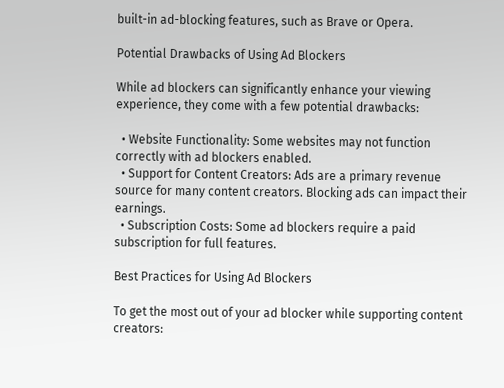built-in ad-blocking features, such as Brave or Opera.

Potential Drawbacks of Using Ad Blockers

While ad blockers can significantly enhance your viewing experience, they come with a few potential drawbacks:

  • Website Functionality: Some websites may not function correctly with ad blockers enabled.
  • Support for Content Creators: Ads are a primary revenue source for many content creators. Blocking ads can impact their earnings.
  • Subscription Costs: Some ad blockers require a paid subscription for full features.

Best Practices for Using Ad Blockers

To get the most out of your ad blocker while supporting content creators: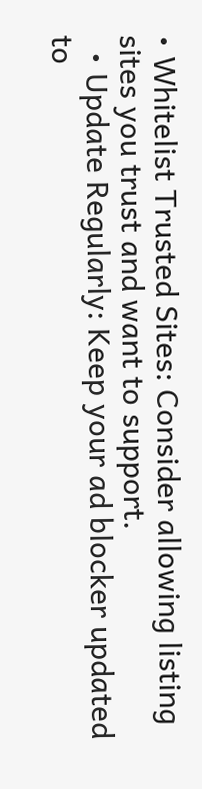• Whitelist Trusted Sites: Consider allowing listing sites you trust and want to support.
  • Update Regularly: Keep your ad blocker updated to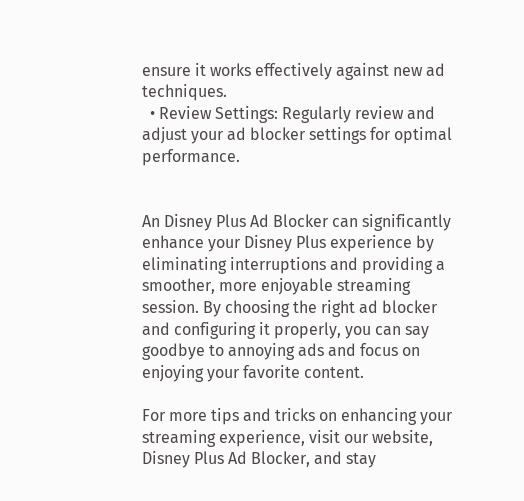ensure it works effectively against new ad techniques.
  • Review Settings: Regularly review and adjust your ad blocker settings for optimal performance.


An Disney Plus Ad Blocker can significantly enhance your Disney Plus experience by eliminating interruptions and providing a smoother, more enjoyable streaming session. By choosing the right ad blocker and configuring it properly, you can say goodbye to annoying ads and focus on enjoying your favorite content.

For more tips and tricks on enhancing your streaming experience, visit our website, Disney Plus Ad Blocker, and stay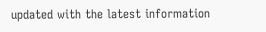updated with the latest information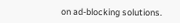on ad-blocking solutions.